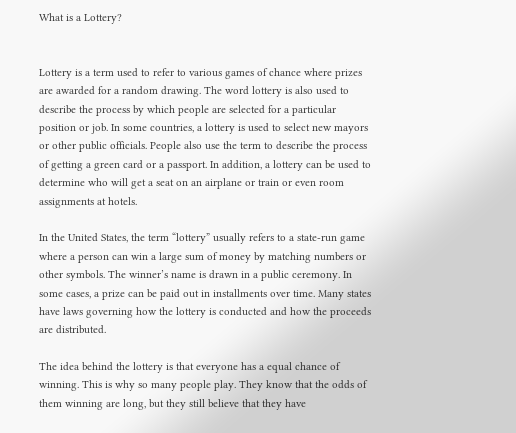What is a Lottery?


Lottery is a term used to refer to various games of chance where prizes are awarded for a random drawing. The word lottery is also used to describe the process by which people are selected for a particular position or job. In some countries, a lottery is used to select new mayors or other public officials. People also use the term to describe the process of getting a green card or a passport. In addition, a lottery can be used to determine who will get a seat on an airplane or train or even room assignments at hotels.

In the United States, the term “lottery” usually refers to a state-run game where a person can win a large sum of money by matching numbers or other symbols. The winner’s name is drawn in a public ceremony. In some cases, a prize can be paid out in installments over time. Many states have laws governing how the lottery is conducted and how the proceeds are distributed.

The idea behind the lottery is that everyone has a equal chance of winning. This is why so many people play. They know that the odds of them winning are long, but they still believe that they have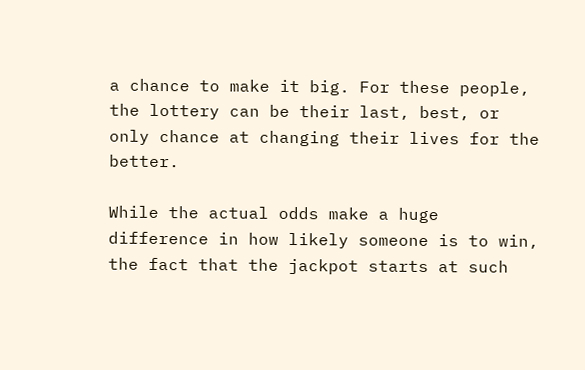a chance to make it big. For these people, the lottery can be their last, best, or only chance at changing their lives for the better.

While the actual odds make a huge difference in how likely someone is to win, the fact that the jackpot starts at such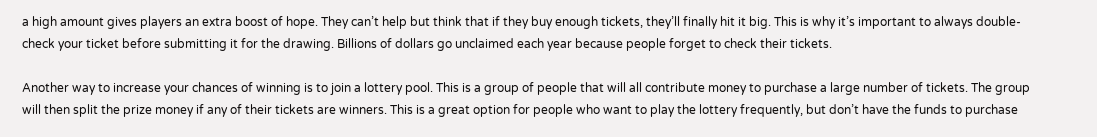a high amount gives players an extra boost of hope. They can’t help but think that if they buy enough tickets, they’ll finally hit it big. This is why it’s important to always double-check your ticket before submitting it for the drawing. Billions of dollars go unclaimed each year because people forget to check their tickets.

Another way to increase your chances of winning is to join a lottery pool. This is a group of people that will all contribute money to purchase a large number of tickets. The group will then split the prize money if any of their tickets are winners. This is a great option for people who want to play the lottery frequently, but don’t have the funds to purchase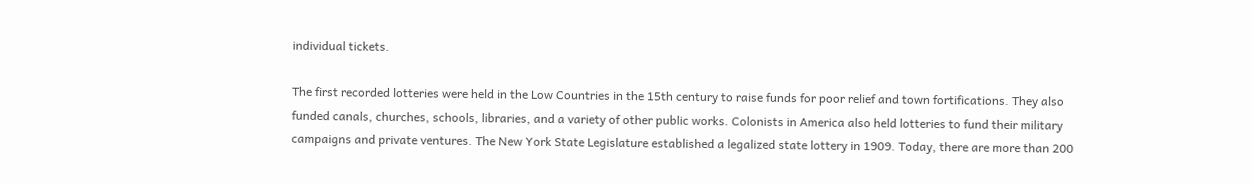individual tickets.

The first recorded lotteries were held in the Low Countries in the 15th century to raise funds for poor relief and town fortifications. They also funded canals, churches, schools, libraries, and a variety of other public works. Colonists in America also held lotteries to fund their military campaigns and private ventures. The New York State Legislature established a legalized state lottery in 1909. Today, there are more than 200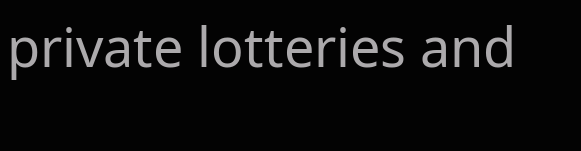private lotteries and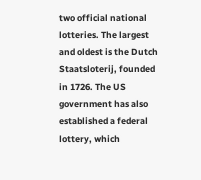two official national lotteries. The largest and oldest is the Dutch Staatsloterij, founded in 1726. The US government has also established a federal lottery, which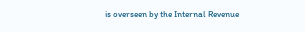is overseen by the Internal Revenue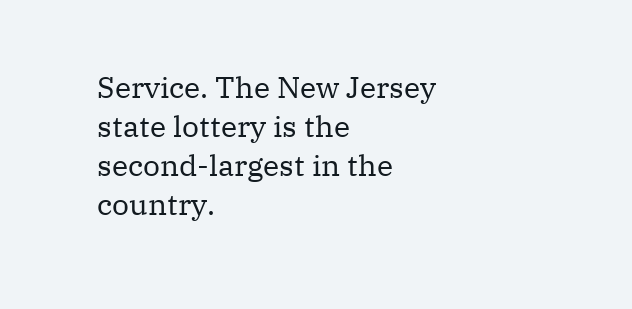Service. The New Jersey state lottery is the second-largest in the country.